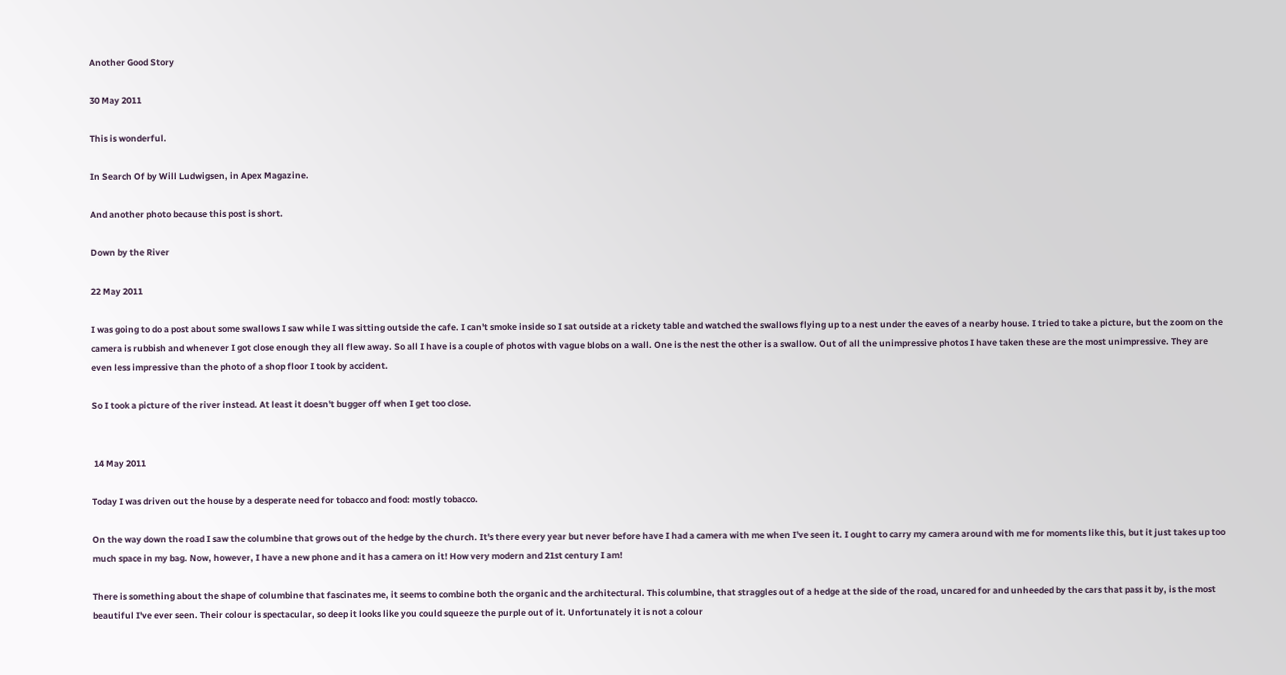Another Good Story

30 May 2011

This is wonderful.

In Search Of by Will Ludwigsen, in Apex Magazine.

And another photo because this post is short.

Down by the River

22 May 2011

I was going to do a post about some swallows I saw while I was sitting outside the cafe. I can't smoke inside so I sat outside at a rickety table and watched the swallows flying up to a nest under the eaves of a nearby house. I tried to take a picture, but the zoom on the camera is rubbish and whenever I got close enough they all flew away. So all I have is a couple of photos with vague blobs on a wall. One is the nest the other is a swallow. Out of all the unimpressive photos I have taken these are the most unimpressive. They are even less impressive than the photo of a shop floor I took by accident.

So I took a picture of the river instead. At least it doesn't bugger off when I get too close.


 14 May 2011

Today I was driven out the house by a desperate need for tobacco and food: mostly tobacco.

On the way down the road I saw the columbine that grows out of the hedge by the church. It's there every year but never before have I had a camera with me when I've seen it. I ought to carry my camera around with me for moments like this, but it just takes up too much space in my bag. Now, however, I have a new phone and it has a camera on it! How very modern and 21st century I am!

There is something about the shape of columbine that fascinates me, it seems to combine both the organic and the architectural. This columbine, that straggles out of a hedge at the side of the road, uncared for and unheeded by the cars that pass it by, is the most beautiful I've ever seen. Their colour is spectacular, so deep it looks like you could squeeze the purple out of it. Unfortunately it is not a colour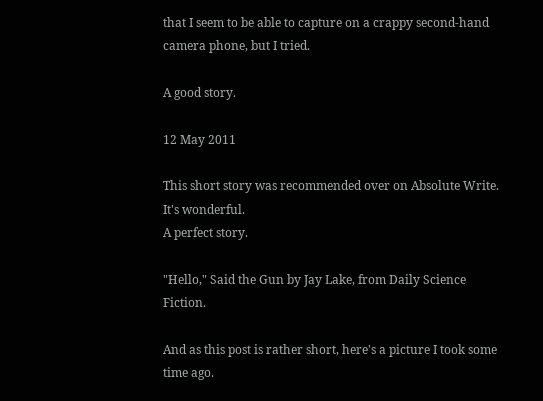that I seem to be able to capture on a crappy second-hand camera phone, but I tried.

A good story.

12 May 2011

This short story was recommended over on Absolute Write. It's wonderful.
A perfect story.

"Hello," Said the Gun by Jay Lake, from Daily Science Fiction.

And as this post is rather short, here's a picture I took some time ago.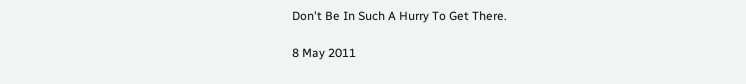Don't Be In Such A Hurry To Get There.

8 May 2011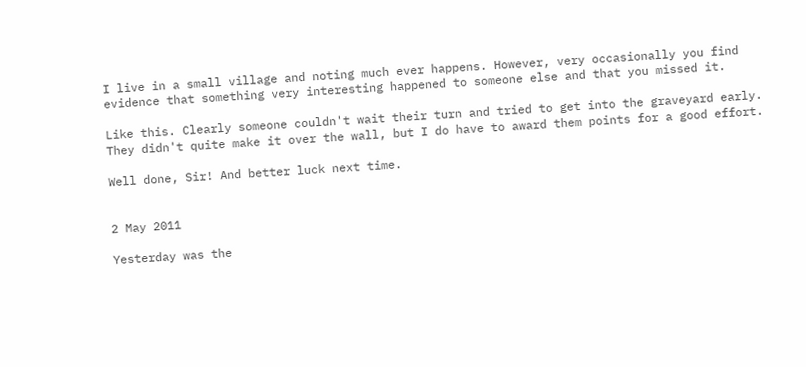I live in a small village and noting much ever happens. However, very occasionally you find evidence that something very interesting happened to someone else and that you missed it.

Like this. Clearly someone couldn't wait their turn and tried to get into the graveyard early. They didn't quite make it over the wall, but I do have to award them points for a good effort.

Well done, Sir! And better luck next time.


2 May 2011

Yesterday was the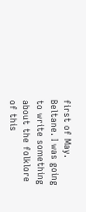first of May. Beltane. I was going to write something about the folklore of this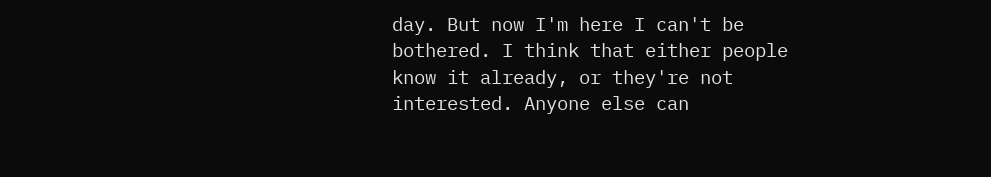day. But now I'm here I can't be bothered. I think that either people know it already, or they're not interested. Anyone else can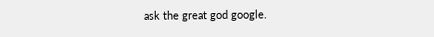ask the great god google.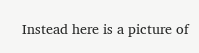Instead here is a picture of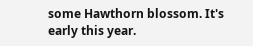some Hawthorn blossom. It's early this year.